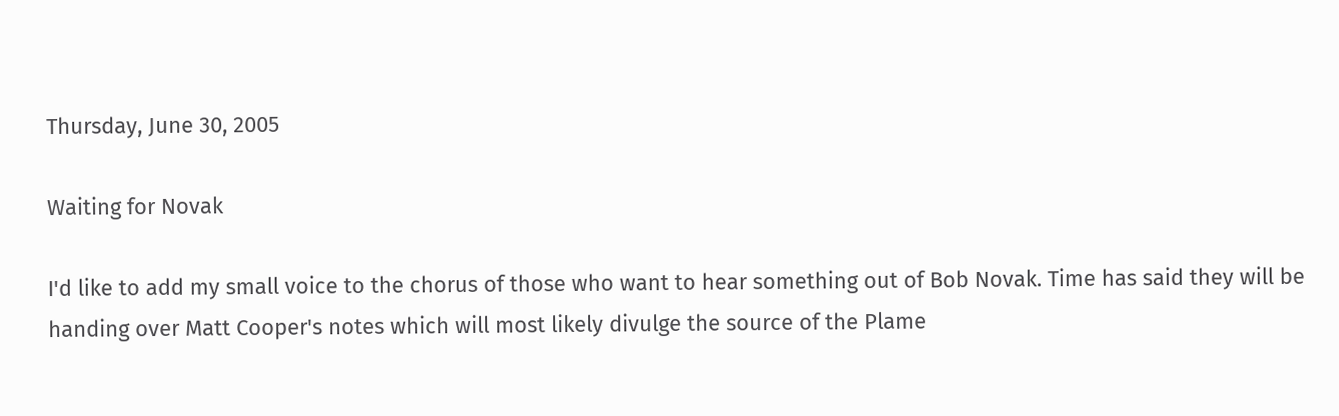Thursday, June 30, 2005

Waiting for Novak

I'd like to add my small voice to the chorus of those who want to hear something out of Bob Novak. Time has said they will be handing over Matt Cooper's notes which will most likely divulge the source of the Plame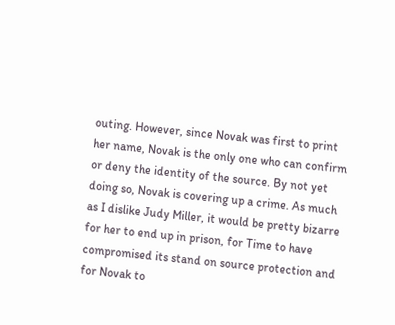outing. However, since Novak was first to print her name, Novak is the only one who can confirm or deny the identity of the source. By not yet doing so, Novak is covering up a crime. As much as I dislike Judy Miller, it would be pretty bizarre for her to end up in prison, for Time to have compromised its stand on source protection and for Novak to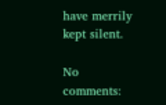have merrily kept silent.

No comments: